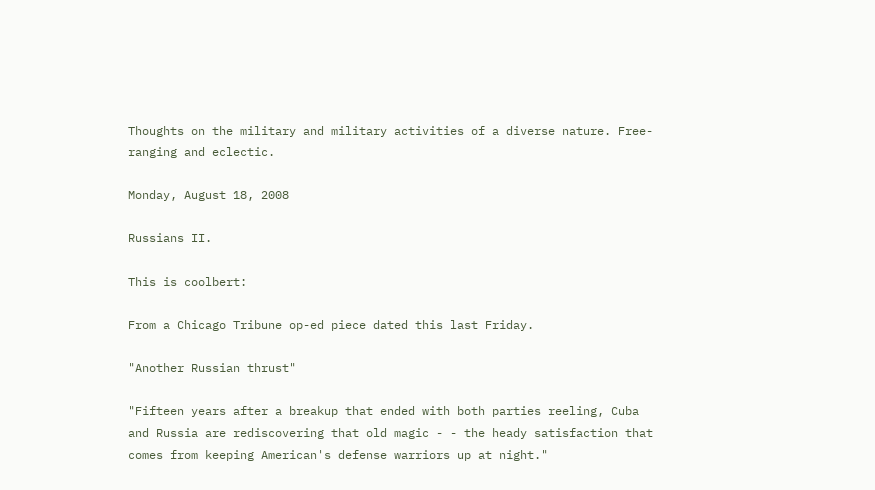Thoughts on the military and military activities of a diverse nature. Free-ranging and eclectic.

Monday, August 18, 2008

Russians II.

This is coolbert:

From a Chicago Tribune op-ed piece dated this last Friday.

"Another Russian thrust"

"Fifteen years after a breakup that ended with both parties reeling, Cuba and Russia are rediscovering that old magic - - the heady satisfaction that comes from keeping American's defense warriors up at night."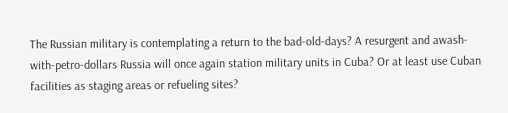The Russian military is contemplating a return to the bad-old-days? A resurgent and awash-with-petro-dollars Russia will once again station military units in Cuba? Or at least use Cuban facilities as staging areas or refueling sites?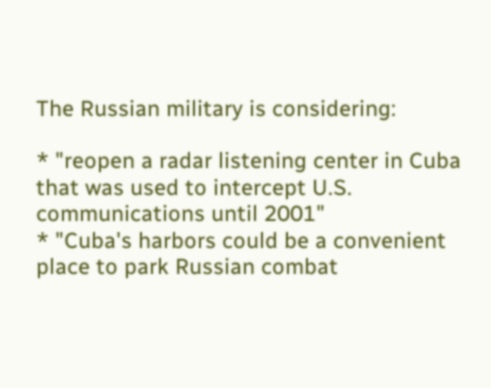The Russian military is considering:

* "reopen a radar listening center in Cuba that was used to intercept U.S. communications until 2001"
* "Cuba's harbors could be a convenient place to park Russian combat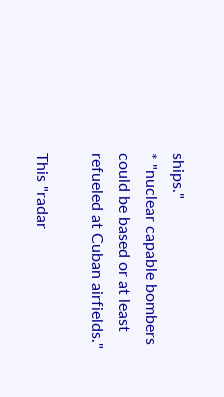ships."
* "nuclear capable bombers could be based or at least refueled at Cuban airfields."

This "radar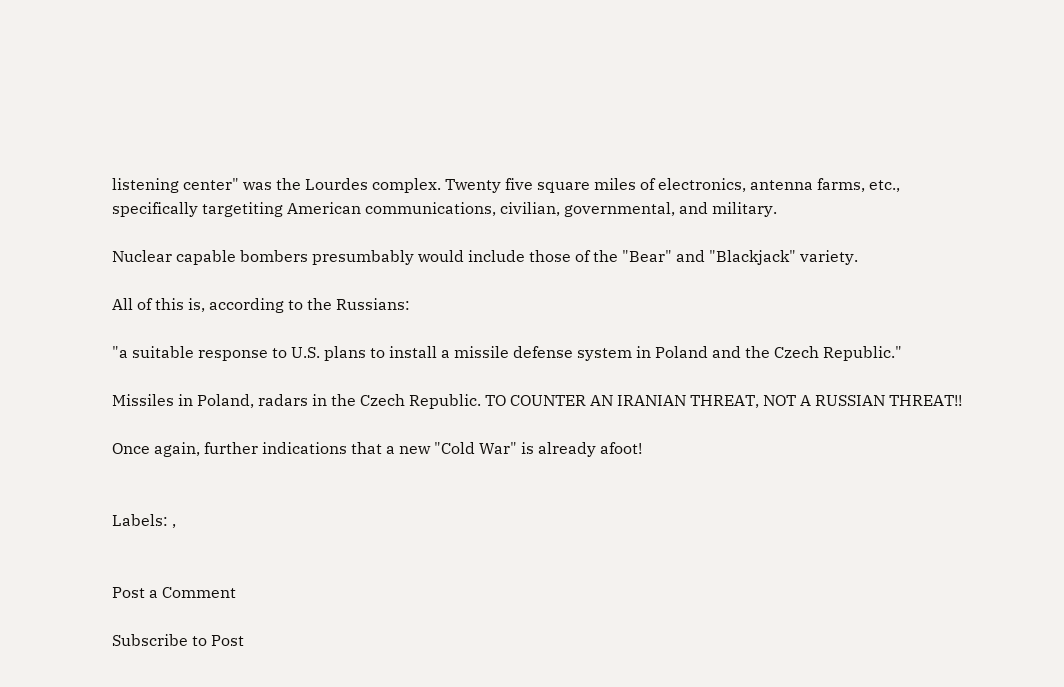listening center" was the Lourdes complex. Twenty five square miles of electronics, antenna farms, etc., specifically targetiting American communications, civilian, governmental, and military.

Nuclear capable bombers presumbably would include those of the "Bear" and "Blackjack" variety.

All of this is, according to the Russians:

"a suitable response to U.S. plans to install a missile defense system in Poland and the Czech Republic."

Missiles in Poland, radars in the Czech Republic. TO COUNTER AN IRANIAN THREAT, NOT A RUSSIAN THREAT!!

Once again, further indications that a new "Cold War" is already afoot!


Labels: ,


Post a Comment

Subscribe to Post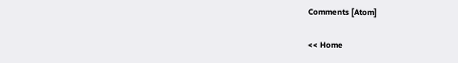Comments [Atom]

<< Home